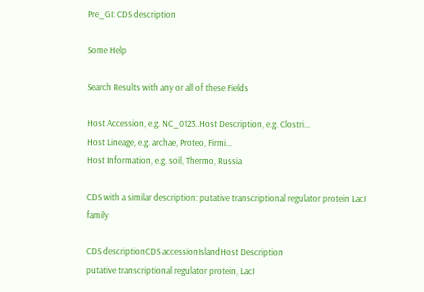Pre_GI: CDS description

Some Help

Search Results with any or all of these Fields

Host Accession, e.g. NC_0123..Host Description, e.g. Clostri...
Host Lineage, e.g. archae, Proteo, Firmi...
Host Information, e.g. soil, Thermo, Russia

CDS with a similar description: putative transcriptional regulator protein LacI family

CDS descriptionCDS accessionIslandHost Description
putative transcriptional regulator protein, LacI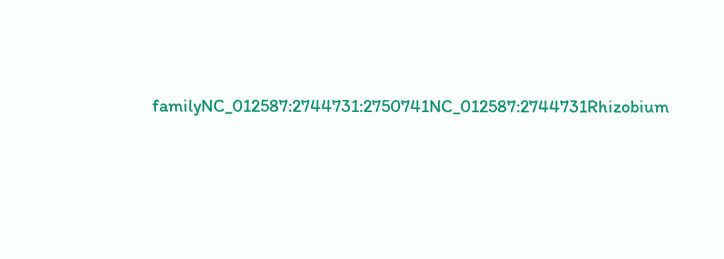familyNC_012587:2744731:2750741NC_012587:2744731Rhizobium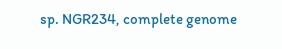sp. NGR234, complete genome